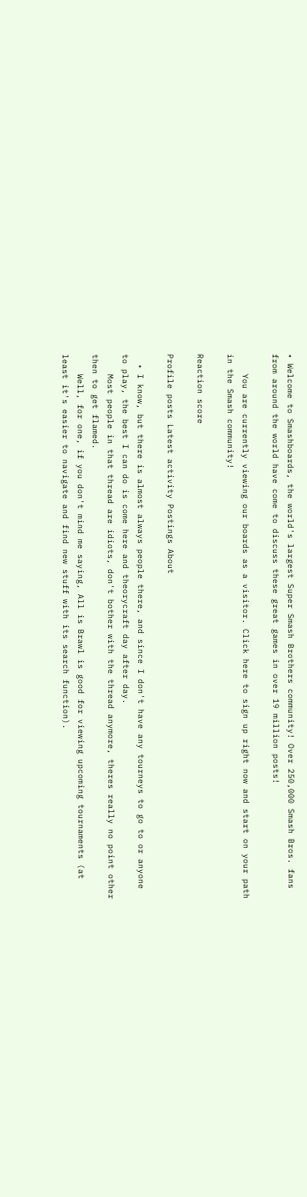• Welcome to Smashboards, the world's largest Super Smash Brothers community! Over 250,000 Smash Bros. fans from around the world have come to discuss these great games in over 19 million posts!

    You are currently viewing our boards as a visitor. Click here to sign up right now and start on your path in the Smash community!

Reaction score

Profile posts Latest activity Postings About

  • I know, but there is almost always people there, and since I don't have any tourneys to go to or anyone to play, the best I can do is come here and theorycraft day after day.
    Most people in that thread are idiots, don't bother with the thread anymore, theres really no point other then to get flamed.
    Well, for one, if you don't mind me saying, All is Brawl is good for viewing upcoming tournaments (at least it's easier to navigate and find new stuff with its search function).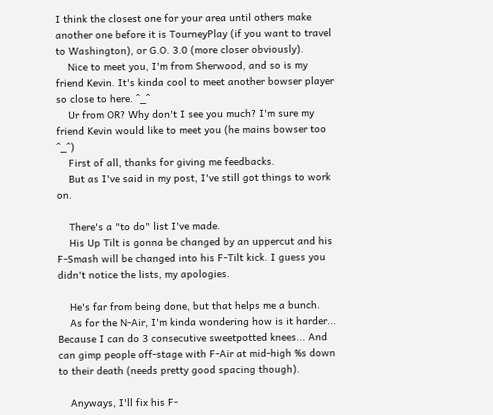I think the closest one for your area until others make another one before it is TourneyPlay (if you want to travel to Washington), or G.O. 3.0 (more closer obviously).
    Nice to meet you, I'm from Sherwood, and so is my friend Kevin. It's kinda cool to meet another bowser player so close to here. ^_^
    Ur from OR? Why don't I see you much? I'm sure my friend Kevin would like to meet you (he mains bowser too ^_^)
    First of all, thanks for giving me feedbacks.
    But as I've said in my post, I've still got things to work on.

    There's a "to do" list I've made.
    His Up Tilt is gonna be changed by an uppercut and his F-Smash will be changed into his F-Tilt kick. I guess you didn't notice the lists, my apologies.

    He's far from being done, but that helps me a bunch.
    As for the N-Air, I'm kinda wondering how is it harder... Because I can do 3 consecutive sweetpotted knees... And can gimp people off-stage with F-Air at mid-high %s down to their death (needs pretty good spacing though).

    Anyways, I'll fix his F-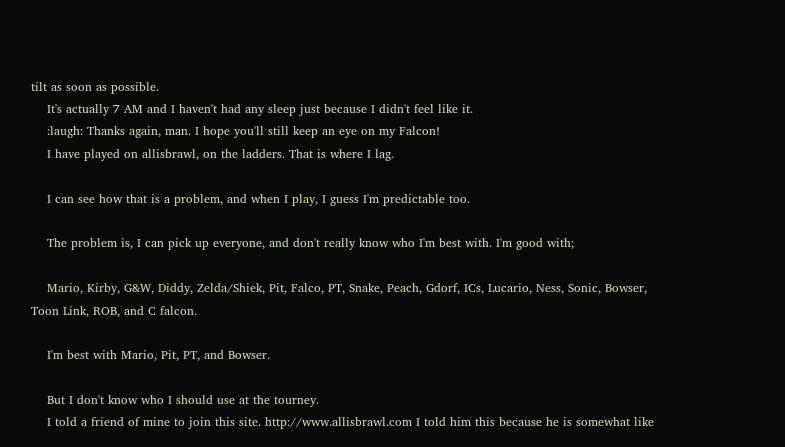tilt as soon as possible.
    It's actually 7 AM and I haven't had any sleep just because I didn't feel like it.
    :laugh: Thanks again, man. I hope you'll still keep an eye on my Falcon!
    I have played on allisbrawl, on the ladders. That is where I lag.

    I can see how that is a problem, and when I play, I guess I'm predictable too.

    The problem is, I can pick up everyone, and don't really know who I'm best with. I'm good with;

    Mario, Kirby, G&W, Diddy, Zelda/Shiek, Pit, Falco, PT, Snake, Peach, Gdorf, ICs, Lucario, Ness, Sonic, Bowser, Toon Link, ROB, and C falcon.

    I'm best with Mario, Pit, PT, and Bowser.

    But I don't know who I should use at the tourney.
    I told a friend of mine to join this site. http://www.allisbrawl.com I told him this because he is somewhat like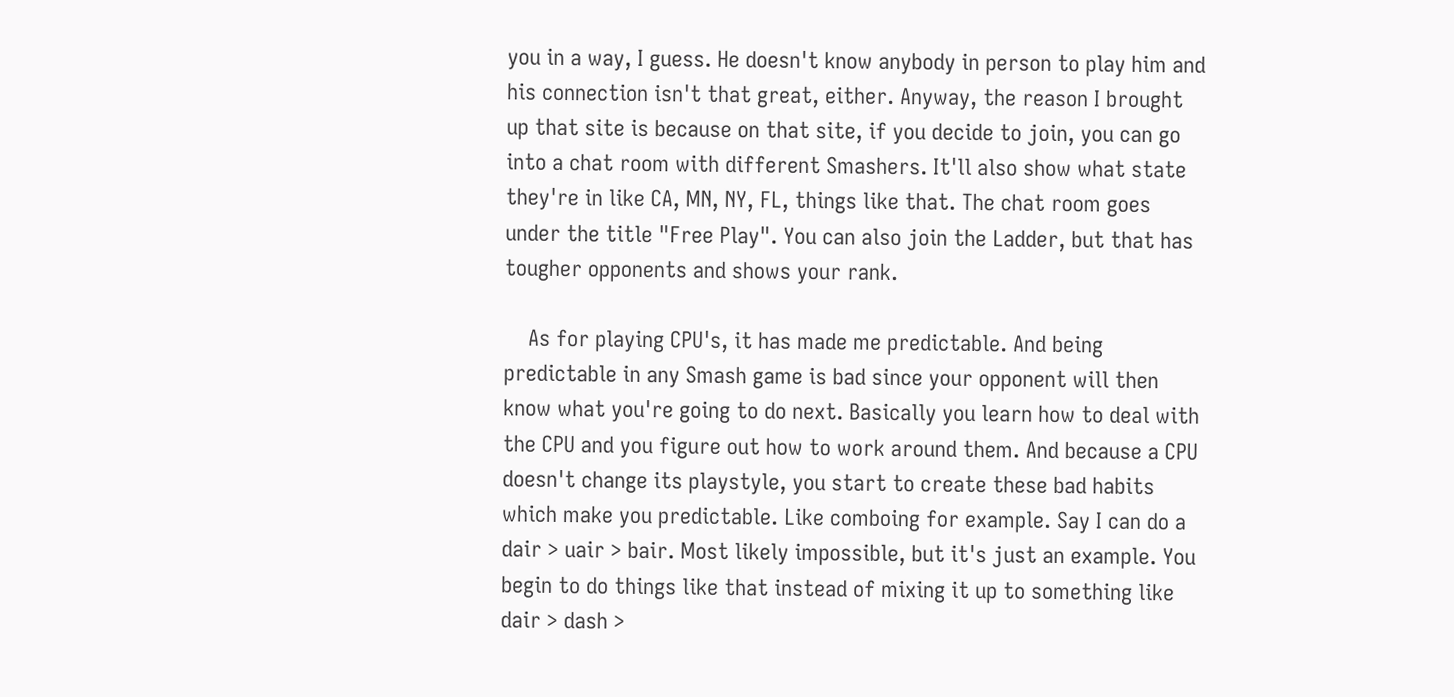you in a way, I guess. He doesn't know anybody in person to play him and his connection isn't that great, either. Anyway, the reason I brought up that site is because on that site, if you decide to join, you can go into a chat room with different Smashers. It'll also show what state they're in like CA, MN, NY, FL, things like that. The chat room goes under the title "Free Play". You can also join the Ladder, but that has tougher opponents and shows your rank.

    As for playing CPU's, it has made me predictable. And being predictable in any Smash game is bad since your opponent will then know what you're going to do next. Basically you learn how to deal with the CPU and you figure out how to work around them. And because a CPU doesn't change its playstyle, you start to create these bad habits which make you predictable. Like comboing for example. Say I can do a dair > uair > bair. Most likely impossible, but it's just an example. You begin to do things like that instead of mixing it up to something like dair > dash >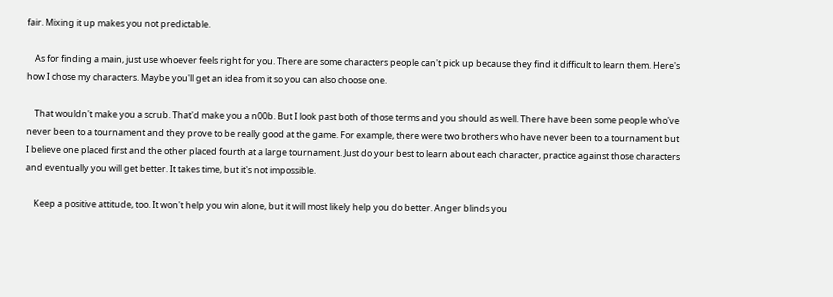fair. Mixing it up makes you not predictable.

    As for finding a main, just use whoever feels right for you. There are some characters people can't pick up because they find it difficult to learn them. Here's how I chose my characters. Maybe you'll get an idea from it so you can also choose one.

    That wouldn't make you a scrub. That'd make you a n00b. But I look past both of those terms and you should as well. There have been some people who've never been to a tournament and they prove to be really good at the game. For example, there were two brothers who have never been to a tournament but I believe one placed first and the other placed fourth at a large tournament. Just do your best to learn about each character, practice against those characters and eventually you will get better. It takes time, but it's not impossible.

    Keep a positive attitude, too. It won't help you win alone, but it will most likely help you do better. Anger blinds you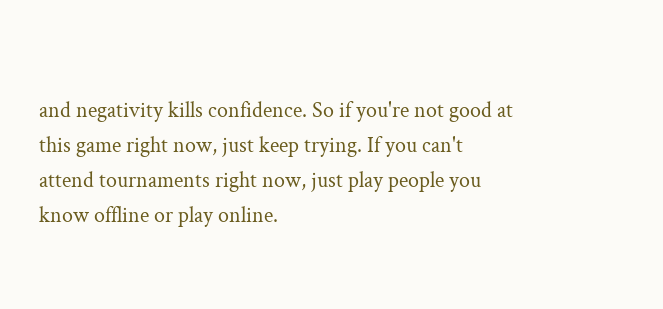and negativity kills confidence. So if you're not good at this game right now, just keep trying. If you can't attend tournaments right now, just play people you know offline or play online.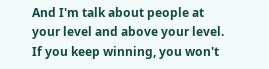And I'm talk about people at your level and above your level. If you keep winning, you won't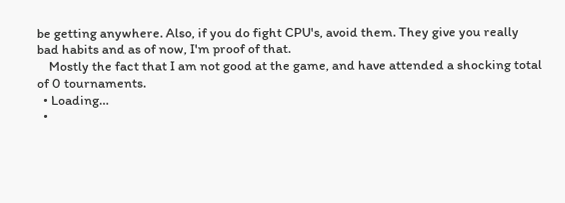be getting anywhere. Also, if you do fight CPU's, avoid them. They give you really bad habits and as of now, I'm proof of that.
    Mostly the fact that I am not good at the game, and have attended a shocking total of 0 tournaments.
  • Loading…
  •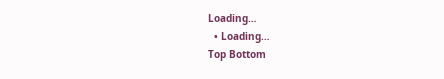Loading…
  • Loading…
Top Bottom